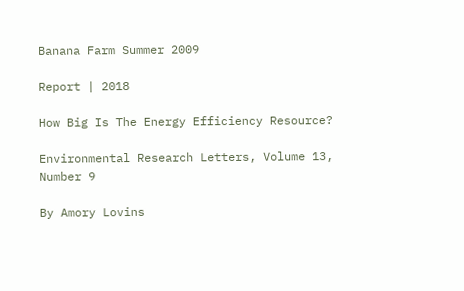Banana Farm Summer 2009

Report | 2018

How Big Is The Energy Efficiency Resource?

Environmental Research Letters, Volume 13, Number 9

By Amory Lovins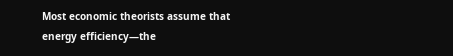Most economic theorists assume that energy efficiency—the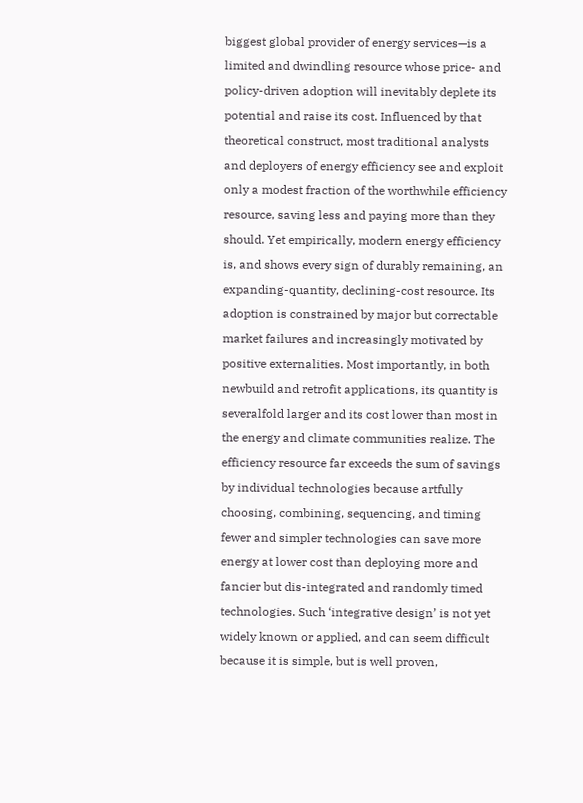biggest global provider of energy services—is a limited and dwindling resource whose price- and policy-driven adoption will inevitably deplete its potential and raise its cost. Influenced by that theoretical construct, most traditional analysts and deployers of energy efficiency see and exploit only a modest fraction of the worthwhile efficiency resource, saving less and paying more than they should. Yet empirically, modern energy efficiency is, and shows every sign of durably remaining, an expanding-quantity, declining-cost resource. Its adoption is constrained by major but correctable market failures and increasingly motivated by positive externalities. Most importantly, in both newbuild and retrofit applications, its quantity is severalfold larger and its cost lower than most in the energy and climate communities realize. The efficiency resource far exceeds the sum of savings by individual technologies because artfully choosing, combining, sequencing, and timing fewer and simpler technologies can save more energy at lower cost than deploying more and fancier but dis-integrated and randomly timed technologies. Such ‘integrative design’ is not yet widely known or applied, and can seem difficult because it is simple, but is well proven,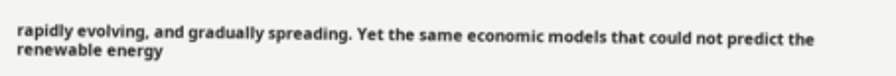rapidly evolving, and gradually spreading. Yet the same economic models that could not predict the renewable energy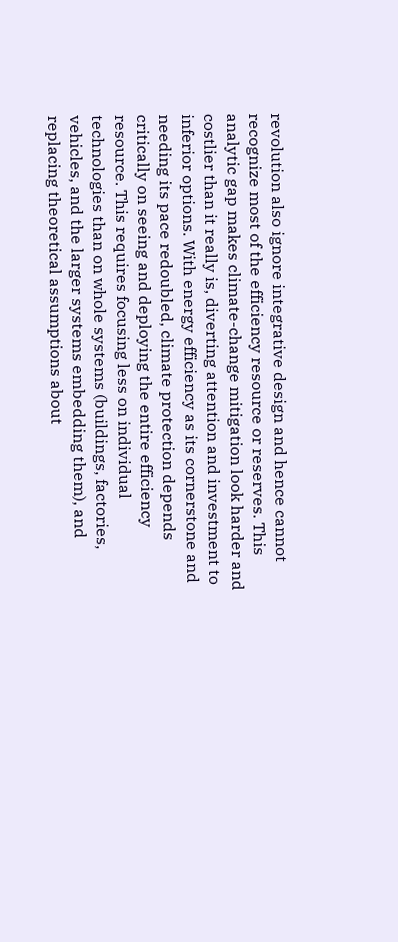revolution also ignore integrative design and hence cannot recognize most of the efficiency resource or reserves. This analytic gap makes climate-change mitigation look harder and costlier than it really is, diverting attention and investment to inferior options. With energy efficiency as its cornerstone and needing its pace redoubled, climate protection depends critically on seeing and deploying the entire efficiency resource. This requires focusing less on individual technologies than on whole systems (buildings, factories, vehicles, and the larger systems embedding them), and replacing theoretical assumptions about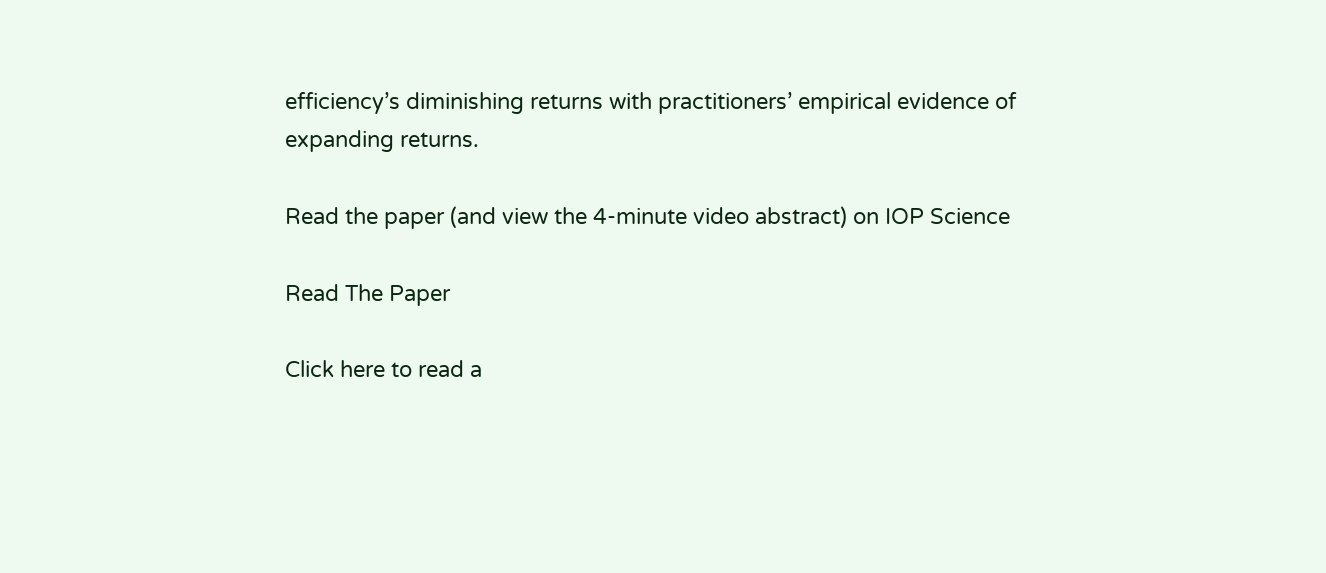efficiency’s diminishing returns with practitioners’ empirical evidence of expanding returns.

Read the paper (and view the 4-minute video abstract) on IOP Science

Read The Paper

Click here to read a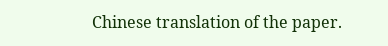Chinese translation of the paper.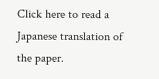Click here to read a Japanese translation of the paper.